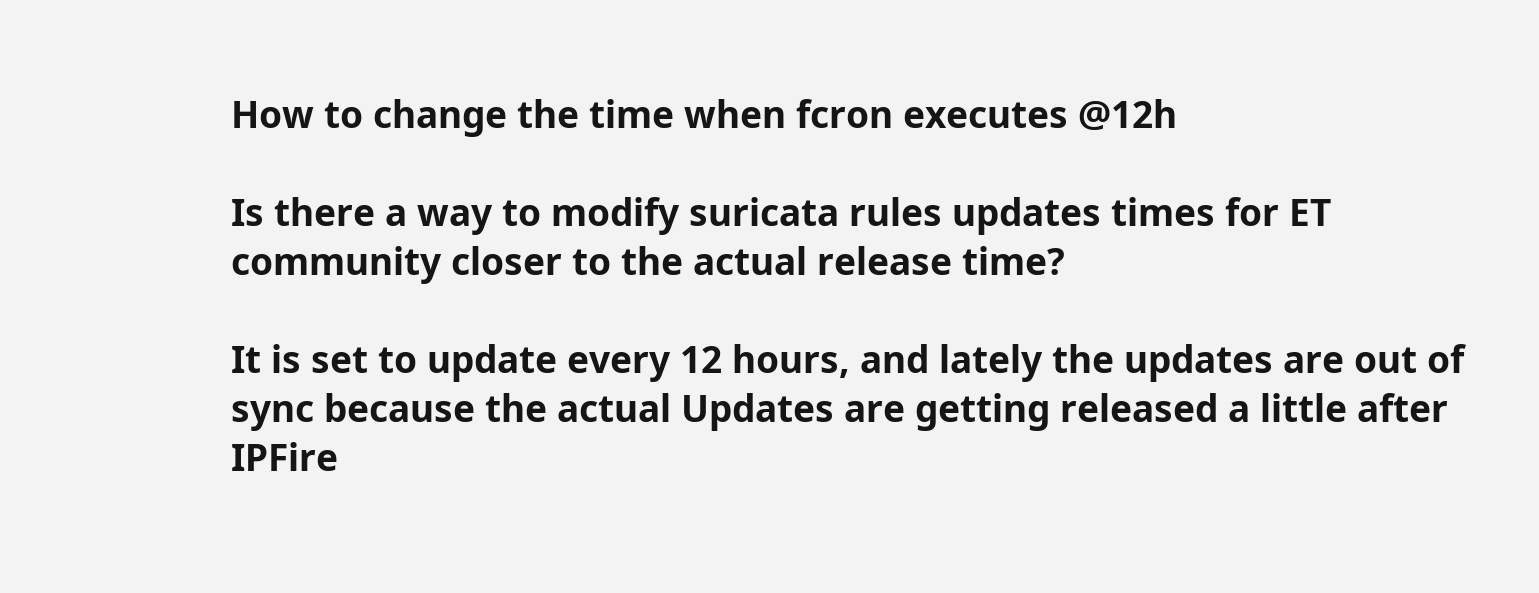How to change the time when fcron executes @12h

Is there a way to modify suricata rules updates times for ET community closer to the actual release time?

It is set to update every 12 hours, and lately the updates are out of sync because the actual Updates are getting released a little after IPFire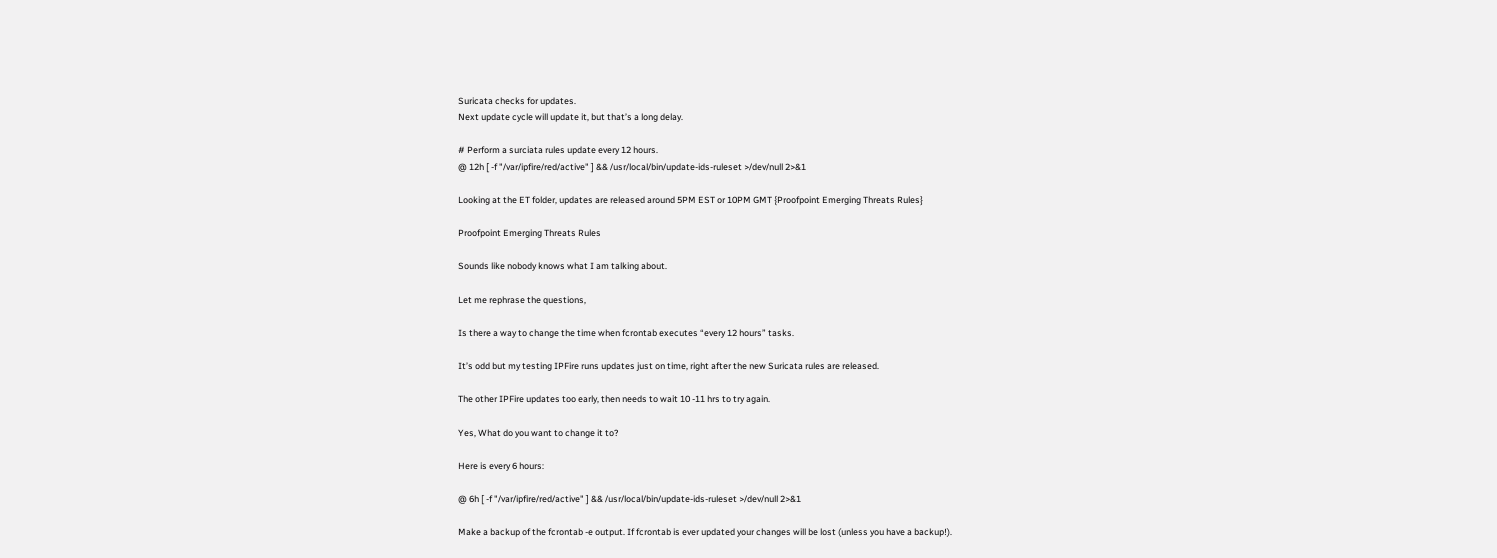Suricata checks for updates.
Next update cycle will update it, but that’s a long delay.

# Perform a surciata rules update every 12 hours.
@ 12h [ -f "/var/ipfire/red/active" ] && /usr/local/bin/update-ids-ruleset >/dev/null 2>&1

Looking at the ET folder, updates are released around 5PM EST or 10PM GMT {Proofpoint Emerging Threats Rules}

Proofpoint Emerging Threats Rules

Sounds like nobody knows what I am talking about.

Let me rephrase the questions,

Is there a way to change the time when fcrontab executes “every 12 hours” tasks.

It’s odd but my testing IPFire runs updates just on time, right after the new Suricata rules are released.

The other IPFire updates too early, then needs to wait 10 -11 hrs to try again.

Yes, What do you want to change it to?

Here is every 6 hours:

@ 6h [ -f "/var/ipfire/red/active" ] && /usr/local/bin/update-ids-ruleset >/dev/null 2>&1

Make a backup of the fcrontab -e output. If fcrontab is ever updated your changes will be lost (unless you have a backup!).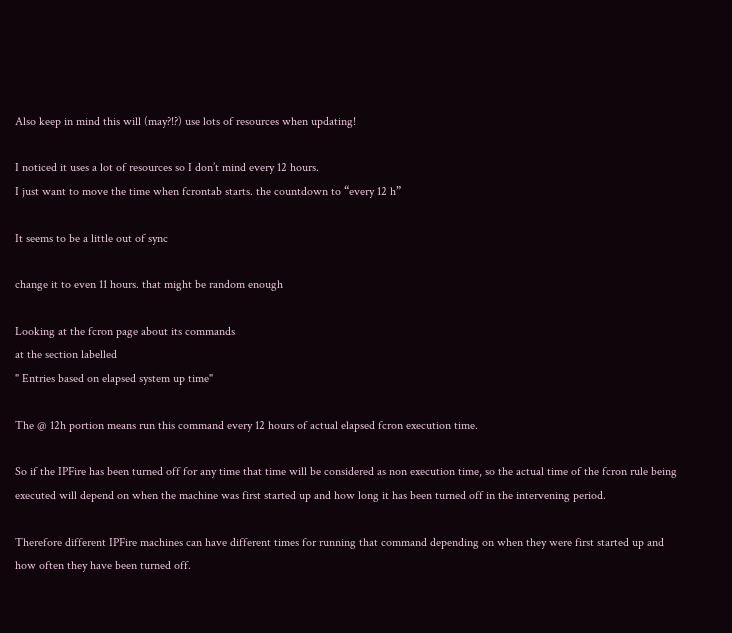Also keep in mind this will (may?!?) use lots of resources when updating!

I noticed it uses a lot of resources so I don’t mind every 12 hours.
I just want to move the time when fcrontab starts. the countdown to “every 12 h”

It seems to be a little out of sync

change it to even 11 hours. that might be random enough

Looking at the fcron page about its commands
at the section labelled
" Entries based on elapsed system up time"

The @ 12h portion means run this command every 12 hours of actual elapsed fcron execution time.

So if the IPFire has been turned off for any time that time will be considered as non execution time, so the actual time of the fcron rule being executed will depend on when the machine was first started up and how long it has been turned off in the intervening period.

Therefore different IPFire machines can have different times for running that command depending on when they were first started up and how often they have been turned off.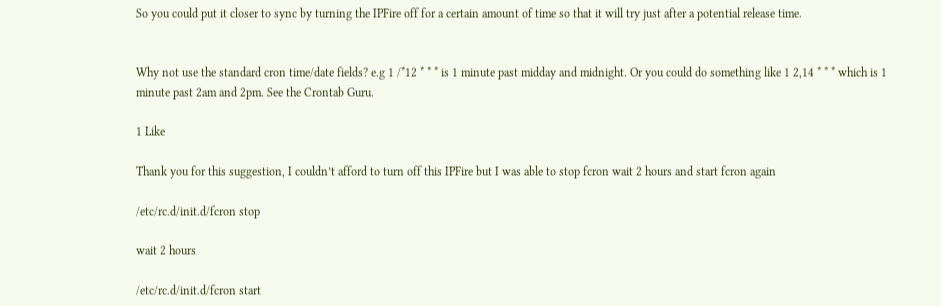So you could put it closer to sync by turning the IPFire off for a certain amount of time so that it will try just after a potential release time.


Why not use the standard cron time/date fields? e.g 1 /*12 * * * is 1 minute past midday and midnight. Or you could do something like 1 2,14 * * * which is 1 minute past 2am and 2pm. See the Crontab Guru.

1 Like

Thank you for this suggestion, I couldn’t afford to turn off this IPFire but I was able to stop fcron wait 2 hours and start fcron again

/etc/rc.d/init.d/fcron stop

wait 2 hours

/etc/rc.d/init.d/fcron start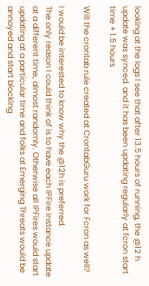looking at the logs I see that after 13.5 hours of running, the @12 h update was synced. and it has been updating regularly at fcron start time + 1.5 hours

Will the crontab rule created at CrontabGuru work for Fcron as well?

I would be interested to know why the @12h is preferred.
The only reason I could think of is to have each IPFire instance update at a different time, almost randomly. Otherwise all IPFires would start updating at a particular time and folks at Emerging Threats would be annoyed and start blocking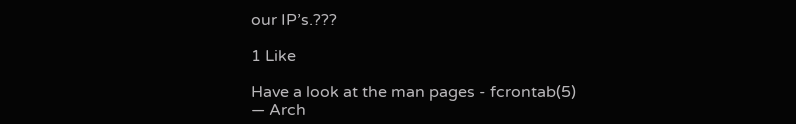our IP’s.???

1 Like

Have a look at the man pages - fcrontab(5) — Arch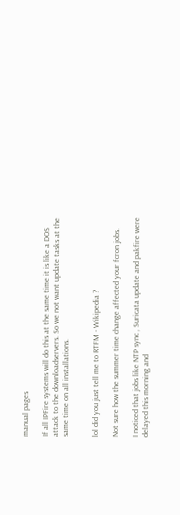manual pages

If all IPFire systems will do this at the same time it is like a DOS attack to the downloadservers. So we not want update tasks at the same time on all installations.


lol did you just tell me to RTFM - Wikipedia ?

Not sure how the summer time change affected your fcron jobs.

I noticed that jobs like NTP sync , Suricata update and pakfire were delayed this morning and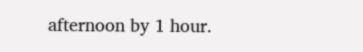afternoon by 1 hour.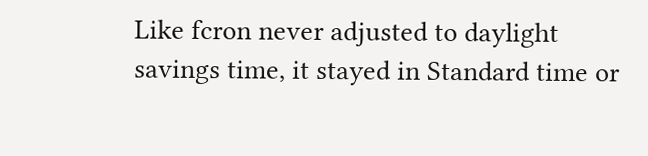Like fcron never adjusted to daylight savings time, it stayed in Standard time or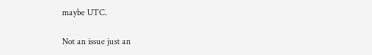maybe UTC.

Not an issue just an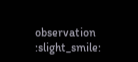observation :slight_smile: